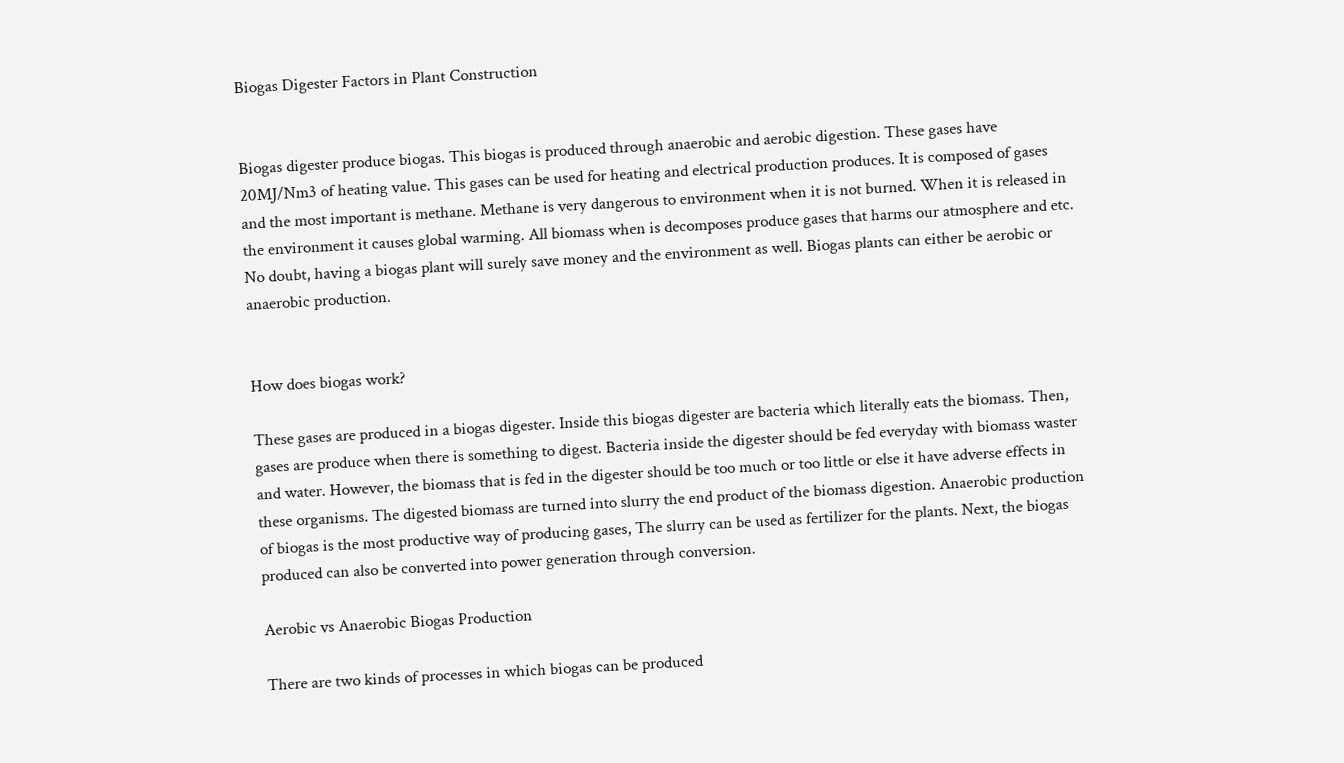Biogas Digester Factors in Plant Construction


Biogas digester produce biogas. This biogas is produced through anaerobic and aerobic digestion. These gases have 20MJ/Nm3 of heating value. This gases can be used for heating and electrical production produces. It is composed of gases and the most important is methane. Methane is very dangerous to environment when it is not burned. When it is released in the environment it causes global warming. All biomass when is decomposes produce gases that harms our atmosphere and etc. No doubt, having a biogas plant will surely save money and the environment as well. Biogas plants can either be aerobic or anaerobic production.


How does biogas work?

These gases are produced in a biogas digester. Inside this biogas digester are bacteria which literally eats the biomass. Then, gases are produce when there is something to digest. Bacteria inside the digester should be fed everyday with biomass waster and water. However, the biomass that is fed in the digester should be too much or too little or else it have adverse effects in these organisms. The digested biomass are turned into slurry the end product of the biomass digestion. Anaerobic production of biogas is the most productive way of producing gases, The slurry can be used as fertilizer for the plants. Next, the biogas produced can also be converted into power generation through conversion.

Aerobic vs Anaerobic Biogas Production

There are two kinds of processes in which biogas can be produced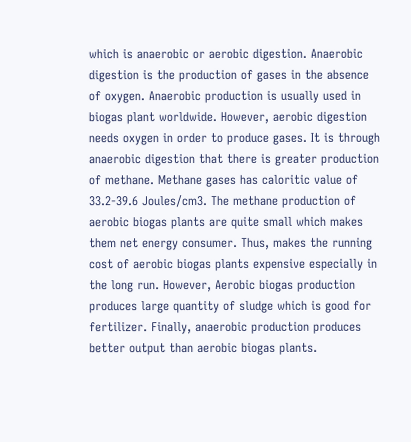which is anaerobic or aerobic digestion. Anaerobic digestion is the production of gases in the absence of oxygen. Anaerobic production is usually used in biogas plant worldwide. However, aerobic digestion needs oxygen in order to produce gases. It is through anaerobic digestion that there is greater production of methane. Methane gases has caloritic value of 33.2-39.6 Joules/cm3. The methane production of aerobic biogas plants are quite small which makes them net energy consumer. Thus, makes the running cost of aerobic biogas plants expensive especially in the long run. However, Aerobic biogas production produces large quantity of sludge which is good for fertilizer. Finally, anaerobic production produces better output than aerobic biogas plants.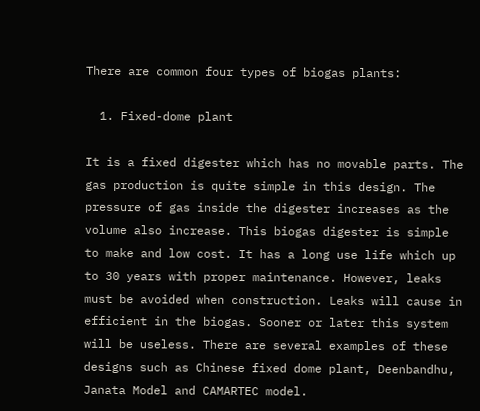There are common four types of biogas plants:

  1. Fixed-dome plant

It is a fixed digester which has no movable parts. The gas production is quite simple in this design. The pressure of gas inside the digester increases as the volume also increase. This biogas digester is simple to make and low cost. It has a long use life which up to 30 years with proper maintenance. However, leaks must be avoided when construction. Leaks will cause in efficient in the biogas. Sooner or later this system will be useless. There are several examples of these designs such as Chinese fixed dome plant, Deenbandhu, Janata Model and CAMARTEC model.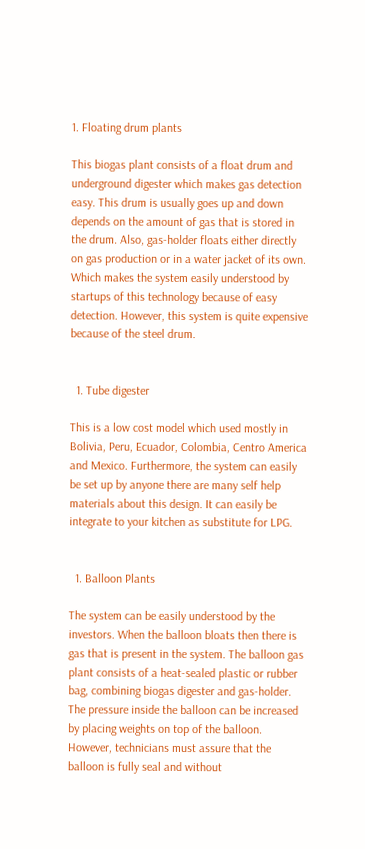1. Floating drum plants

This biogas plant consists of a float drum and underground digester which makes gas detection easy. This drum is usually goes up and down depends on the amount of gas that is stored in the drum. Also, gas-holder floats either directly on gas production or in a water jacket of its own. Which makes the system easily understood by startups of this technology because of easy detection. However, this system is quite expensive because of the steel drum.


  1. Tube digester

This is a low cost model which used mostly in Bolivia, Peru, Ecuador, Colombia, Centro America and Mexico. Furthermore, the system can easily be set up by anyone there are many self help materials about this design. It can easily be integrate to your kitchen as substitute for LPG.


  1. Balloon Plants

The system can be easily understood by the investors. When the balloon bloats then there is gas that is present in the system. The balloon gas plant consists of a heat-sealed plastic or rubber bag, combining biogas digester and gas-holder. The pressure inside the balloon can be increased by placing weights on top of the balloon. However, technicians must assure that the balloon is fully seal and without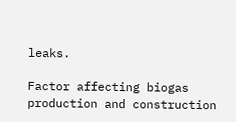leaks.

Factor affecting biogas production and construction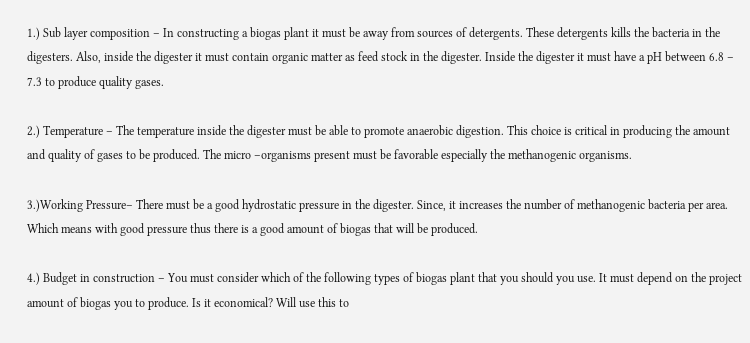1.) Sub layer composition – In constructing a biogas plant it must be away from sources of detergents. These detergents kills the bacteria in the digesters. Also, inside the digester it must contain organic matter as feed stock in the digester. Inside the digester it must have a pH between 6.8 – 7.3 to produce quality gases.

2.) Temperature – The temperature inside the digester must be able to promote anaerobic digestion. This choice is critical in producing the amount and quality of gases to be produced. The micro –organisms present must be favorable especially the methanogenic organisms.

3.)Working Pressure– There must be a good hydrostatic pressure in the digester. Since, it increases the number of methanogenic bacteria per area. Which means with good pressure thus there is a good amount of biogas that will be produced.

4.) Budget in construction – You must consider which of the following types of biogas plant that you should you use. It must depend on the project amount of biogas you to produce. Is it economical? Will use this to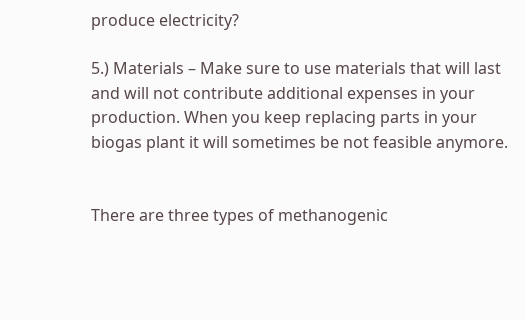produce electricity?

5.) Materials – Make sure to use materials that will last and will not contribute additional expenses in your production. When you keep replacing parts in your biogas plant it will sometimes be not feasible anymore.


There are three types of methanogenic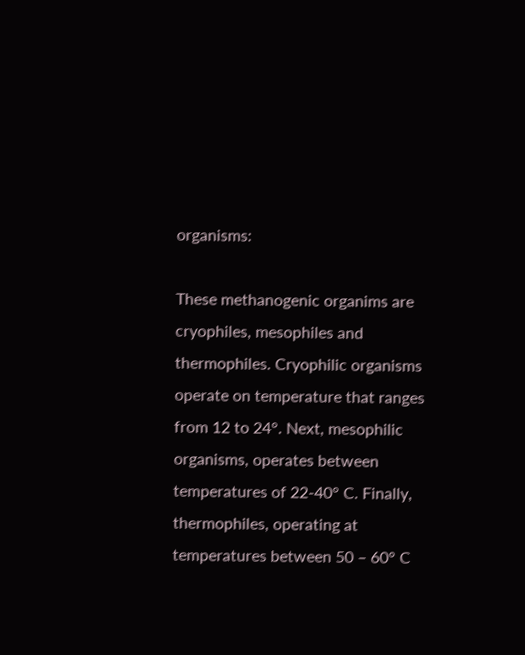organisms:

These methanogenic organims are cryophiles, mesophiles and thermophiles. Cryophilic organisms operate on temperature that ranges from 12 to 24°. Next, mesophilic organisms, operates between temperatures of 22-40° C. Finally,  thermophiles, operating at temperatures between 50 – 60° C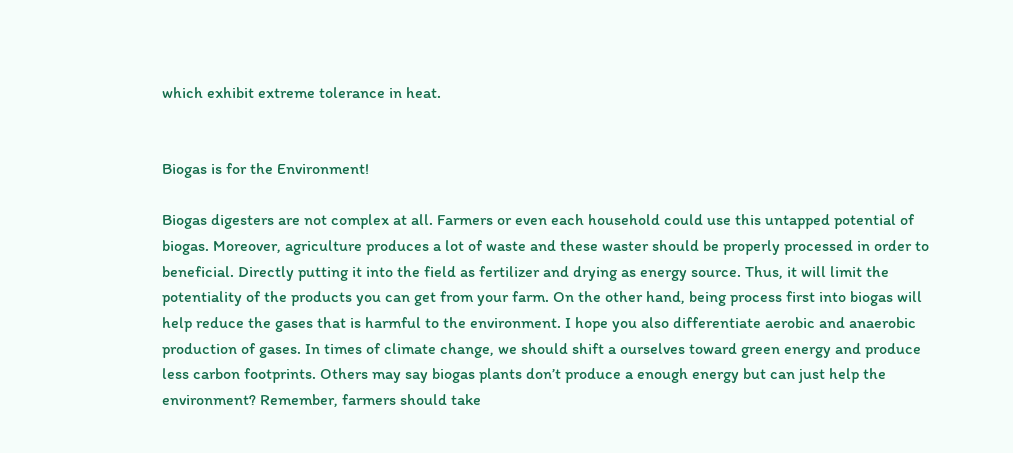which exhibit extreme tolerance in heat.


Biogas is for the Environment!

Biogas digesters are not complex at all. Farmers or even each household could use this untapped potential of biogas. Moreover, agriculture produces a lot of waste and these waster should be properly processed in order to beneficial. Directly putting it into the field as fertilizer and drying as energy source. Thus, it will limit the potentiality of the products you can get from your farm. On the other hand, being process first into biogas will help reduce the gases that is harmful to the environment. I hope you also differentiate aerobic and anaerobic production of gases. In times of climate change, we should shift a ourselves toward green energy and produce less carbon footprints. Others may say biogas plants don’t produce a enough energy but can just help the environment? Remember, farmers should take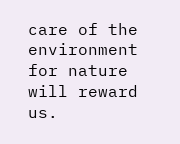care of the environment for nature will reward us.